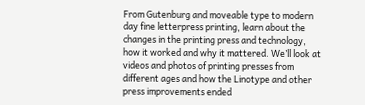From Gutenburg and moveable type to modern day fine letterpress printing, learn about the changes in the printing press and technology, how it worked and why it mattered. We’ll look at videos and photos of printing presses from different ages and how the Linotype and other press improvements ended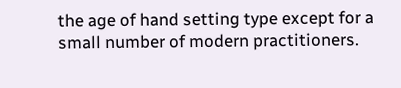the age of hand setting type except for a small number of modern practitioners.